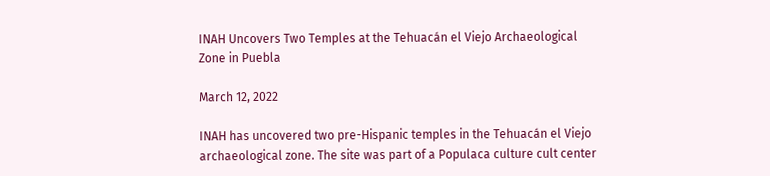INAH Uncovers Two Temples at the Tehuacán el Viejo Archaeological Zone in Puebla

March 12, 2022

INAH has uncovered two pre-Hispanic temples in the Tehuacán el Viejo archaeological zone. The site was part of a Populaca culture cult center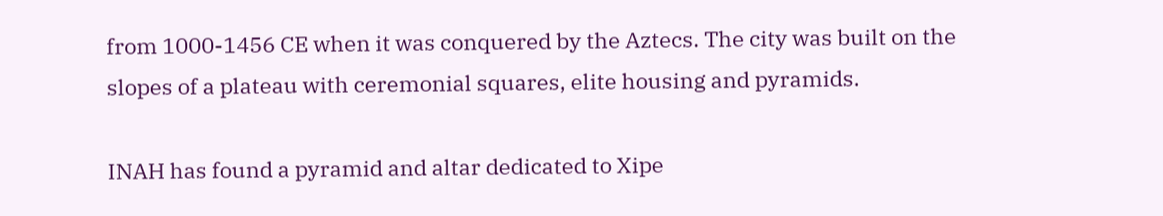from 1000-1456 CE when it was conquered by the Aztecs. The city was built on the slopes of a plateau with ceremonial squares, elite housing and pyramids.

INAH has found a pyramid and altar dedicated to Xipe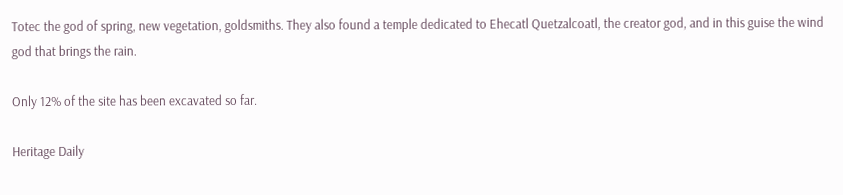Totec the god of spring, new vegetation, goldsmiths. They also found a temple dedicated to Ehecatl Quetzalcoatl, the creator god, and in this guise the wind god that brings the rain.

Only 12% of the site has been excavated so far.

Heritage Daily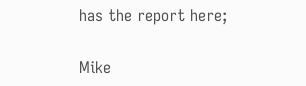has the report here;

Mike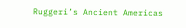Ruggeri’s Ancient Americas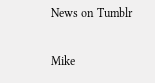News on Tumblr

Mike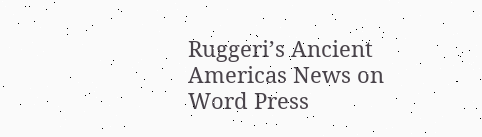Ruggeri’s Ancient Americas News on Word Press